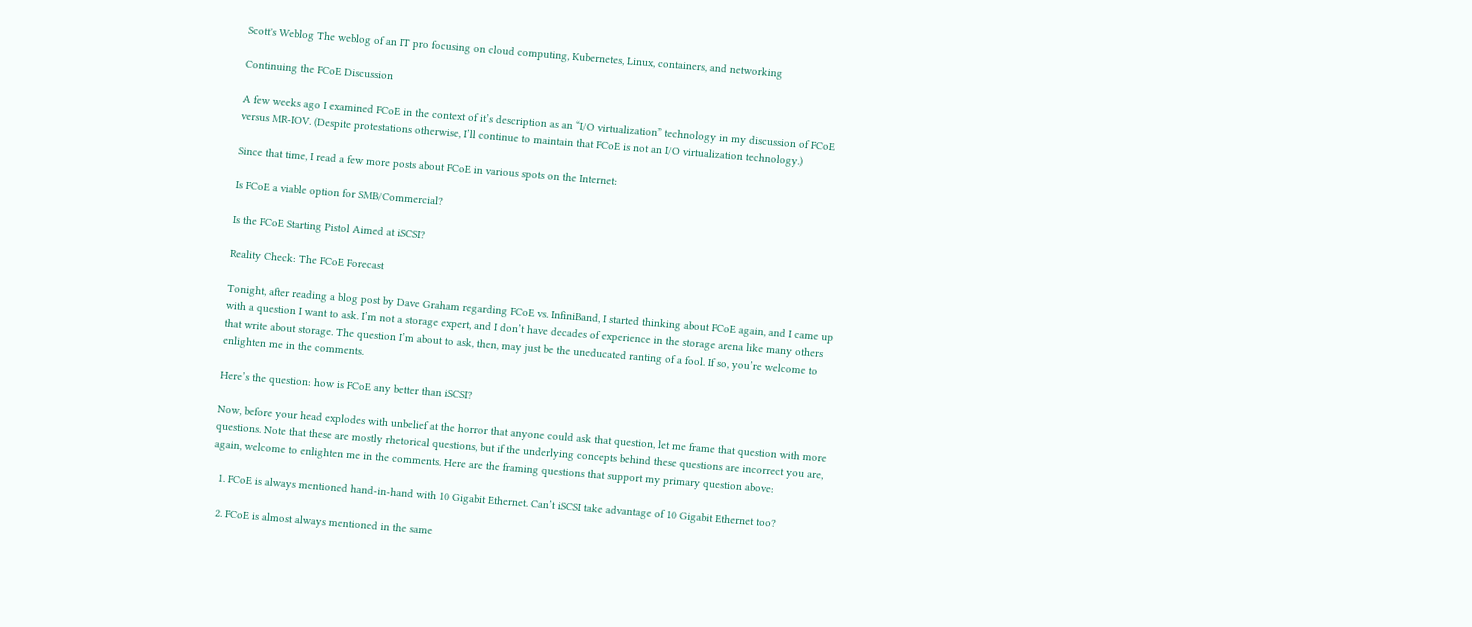Scott's Weblog The weblog of an IT pro focusing on cloud computing, Kubernetes, Linux, containers, and networking

Continuing the FCoE Discussion

A few weeks ago I examined FCoE in the context of it’s description as an “I/O virtualization” technology in my discussion of FCoE versus MR-IOV. (Despite protestations otherwise, I’ll continue to maintain that FCoE is not an I/O virtualization technology.)

Since that time, I read a few more posts about FCoE in various spots on the Internet:

Is FCoE a viable option for SMB/Commercial?

Is the FCoE Starting Pistol Aimed at iSCSI?

Reality Check: The FCoE Forecast

Tonight, after reading a blog post by Dave Graham regarding FCoE vs. InfiniBand, I started thinking about FCoE again, and I came up with a question I want to ask. I’m not a storage expert, and I don’t have decades of experience in the storage arena like many others that write about storage. The question I’m about to ask, then, may just be the uneducated ranting of a fool. If so, you’re welcome to enlighten me in the comments.

Here’s the question: how is FCoE any better than iSCSI?

Now, before your head explodes with unbelief at the horror that anyone could ask that question, let me frame that question with more questions. Note that these are mostly rhetorical questions, but if the underlying concepts behind these questions are incorrect you are, again, welcome to enlighten me in the comments. Here are the framing questions that support my primary question above:

  1. FCoE is always mentioned hand-in-hand with 10 Gigabit Ethernet. Can’t iSCSI take advantage of 10 Gigabit Ethernet too?

  2. FCoE is almost always mentioned in the same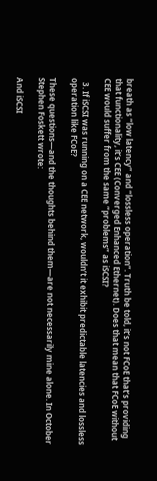breath as “low latency” and “lossless operation”. Truth be told, it’s not FCoE that’s providing that functionality, it’s CEE (Converged Enhanced Ethernet). Does that mean that FCoE without CEE would suffer from the same “problems” as iSCSI?

  3. If iSCSI was running on a CEE network, wouldn’t it exhibit predictable latencies and lossless operation like FCoE?

These questions—and the thoughts behind them—are not necessarily mine alone. In October Stephen Foskett wrote:

And iSCSI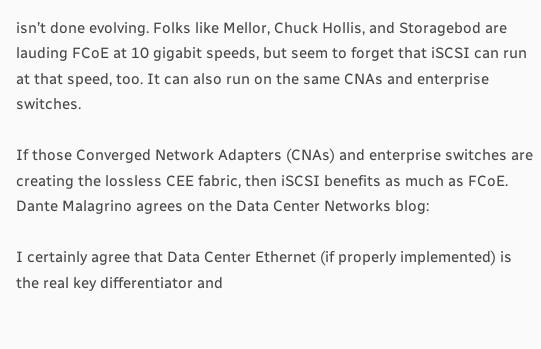isn’t done evolving. Folks like Mellor, Chuck Hollis, and Storagebod are lauding FCoE at 10 gigabit speeds, but seem to forget that iSCSI can run at that speed, too. It can also run on the same CNAs and enterprise switches.

If those Converged Network Adapters (CNAs) and enterprise switches are creating the lossless CEE fabric, then iSCSI benefits as much as FCoE. Dante Malagrino agrees on the Data Center Networks blog:

I certainly agree that Data Center Ethernet (if properly implemented) is the real key differentiator and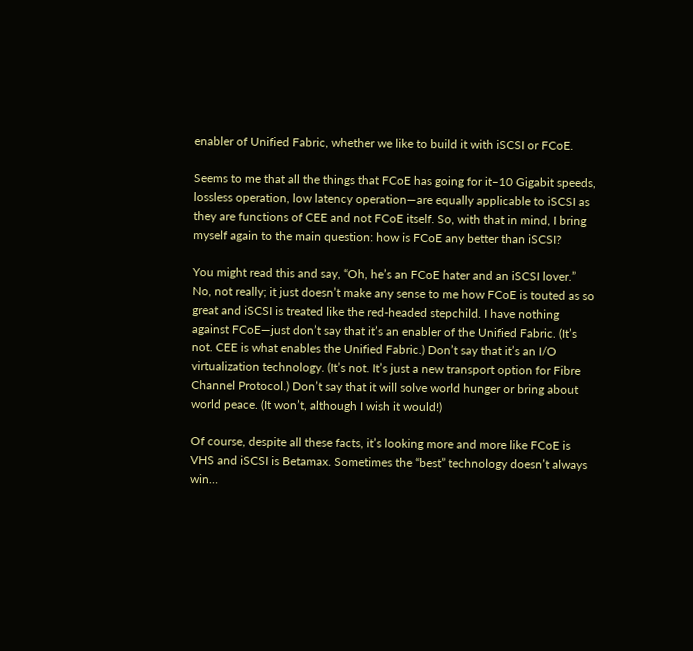enabler of Unified Fabric, whether we like to build it with iSCSI or FCoE.

Seems to me that all the things that FCoE has going for it–10 Gigabit speeds, lossless operation, low latency operation—are equally applicable to iSCSI as they are functions of CEE and not FCoE itself. So, with that in mind, I bring myself again to the main question: how is FCoE any better than iSCSI?

You might read this and say, “Oh, he’s an FCoE hater and an iSCSI lover.” No, not really; it just doesn’t make any sense to me how FCoE is touted as so great and iSCSI is treated like the red-headed stepchild. I have nothing against FCoE—just don’t say that it’s an enabler of the Unified Fabric. (It’s not. CEE is what enables the Unified Fabric.) Don’t say that it’s an I/O virtualization technology. (It’s not. It’s just a new transport option for Fibre Channel Protocol.) Don’t say that it will solve world hunger or bring about world peace. (It won’t, although I wish it would!)

Of course, despite all these facts, it’s looking more and more like FCoE is VHS and iSCSI is Betamax. Sometimes the “best” technology doesn’t always win…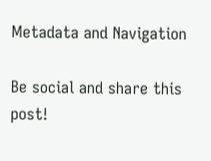Metadata and Navigation

Be social and share this post!